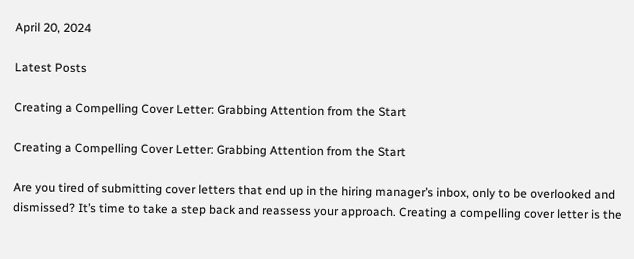April 20, 2024

Latest Posts

Creating a Compelling Cover Letter: Grabbing Attention from the Start

Creating a Compelling Cover Letter: Grabbing Attention from the Start

Are you tired of submitting cover letters that end up in the hiring manager’s inbox, only to be overlooked and dismissed? It’s time to take a step back and reassess your approach. Creating a compelling cover letter is the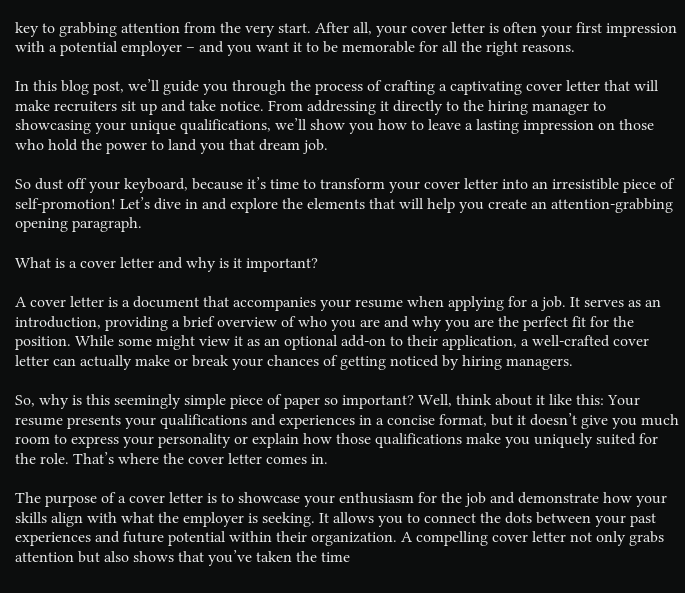key to grabbing attention from the very start. After all, your cover letter is often your first impression with a potential employer – and you want it to be memorable for all the right reasons.

In this blog post, we’ll guide you through the process of crafting a captivating cover letter that will make recruiters sit up and take notice. From addressing it directly to the hiring manager to showcasing your unique qualifications, we’ll show you how to leave a lasting impression on those who hold the power to land you that dream job.

So dust off your keyboard, because it’s time to transform your cover letter into an irresistible piece of self-promotion! Let’s dive in and explore the elements that will help you create an attention-grabbing opening paragraph.

What is a cover letter and why is it important?

A cover letter is a document that accompanies your resume when applying for a job. It serves as an introduction, providing a brief overview of who you are and why you are the perfect fit for the position. While some might view it as an optional add-on to their application, a well-crafted cover letter can actually make or break your chances of getting noticed by hiring managers.

So, why is this seemingly simple piece of paper so important? Well, think about it like this: Your resume presents your qualifications and experiences in a concise format, but it doesn’t give you much room to express your personality or explain how those qualifications make you uniquely suited for the role. That’s where the cover letter comes in.

The purpose of a cover letter is to showcase your enthusiasm for the job and demonstrate how your skills align with what the employer is seeking. It allows you to connect the dots between your past experiences and future potential within their organization. A compelling cover letter not only grabs attention but also shows that you’ve taken the time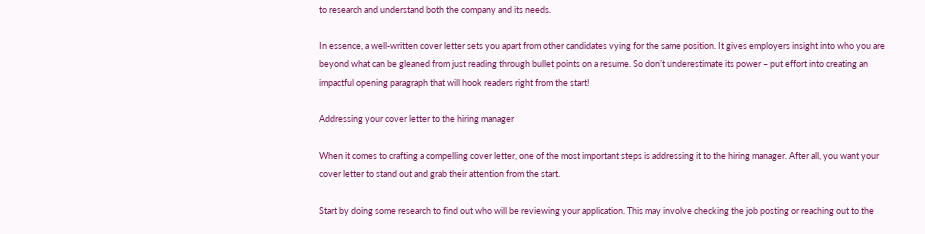to research and understand both the company and its needs.

In essence, a well-written cover letter sets you apart from other candidates vying for the same position. It gives employers insight into who you are beyond what can be gleaned from just reading through bullet points on a resume. So don’t underestimate its power – put effort into creating an impactful opening paragraph that will hook readers right from the start!

Addressing your cover letter to the hiring manager

When it comes to crafting a compelling cover letter, one of the most important steps is addressing it to the hiring manager. After all, you want your cover letter to stand out and grab their attention from the start.

Start by doing some research to find out who will be reviewing your application. This may involve checking the job posting or reaching out to the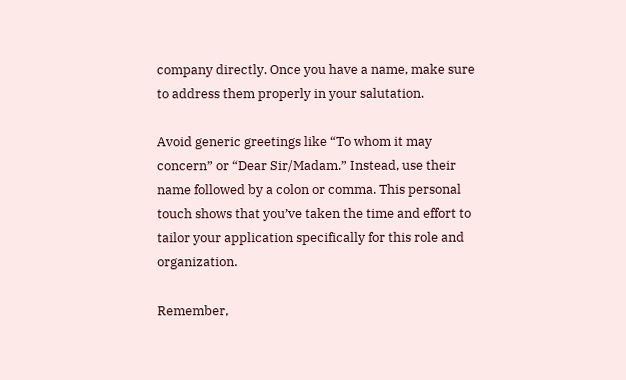company directly. Once you have a name, make sure to address them properly in your salutation.

Avoid generic greetings like “To whom it may concern” or “Dear Sir/Madam.” Instead, use their name followed by a colon or comma. This personal touch shows that you’ve taken the time and effort to tailor your application specifically for this role and organization.

Remember,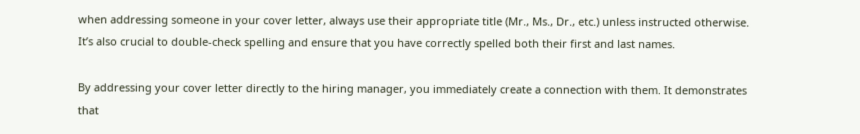when addressing someone in your cover letter, always use their appropriate title (Mr., Ms., Dr., etc.) unless instructed otherwise. It’s also crucial to double-check spelling and ensure that you have correctly spelled both their first and last names.

By addressing your cover letter directly to the hiring manager, you immediately create a connection with them. It demonstrates that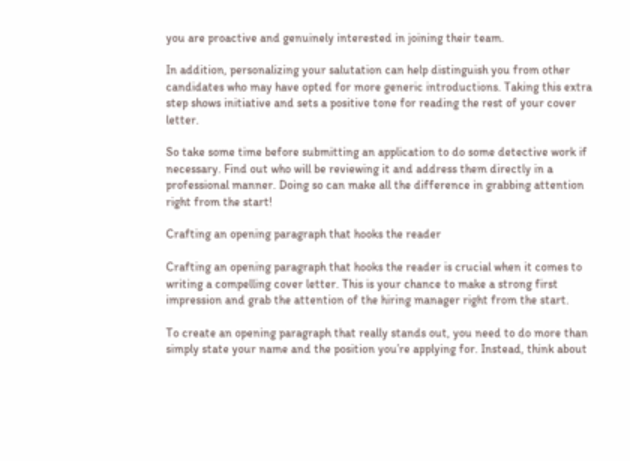you are proactive and genuinely interested in joining their team.

In addition, personalizing your salutation can help distinguish you from other candidates who may have opted for more generic introductions. Taking this extra step shows initiative and sets a positive tone for reading the rest of your cover letter.

So take some time before submitting an application to do some detective work if necessary. Find out who will be reviewing it and address them directly in a professional manner. Doing so can make all the difference in grabbing attention right from the start!

Crafting an opening paragraph that hooks the reader

Crafting an opening paragraph that hooks the reader is crucial when it comes to writing a compelling cover letter. This is your chance to make a strong first impression and grab the attention of the hiring manager right from the start.

To create an opening paragraph that really stands out, you need to do more than simply state your name and the position you’re applying for. Instead, think about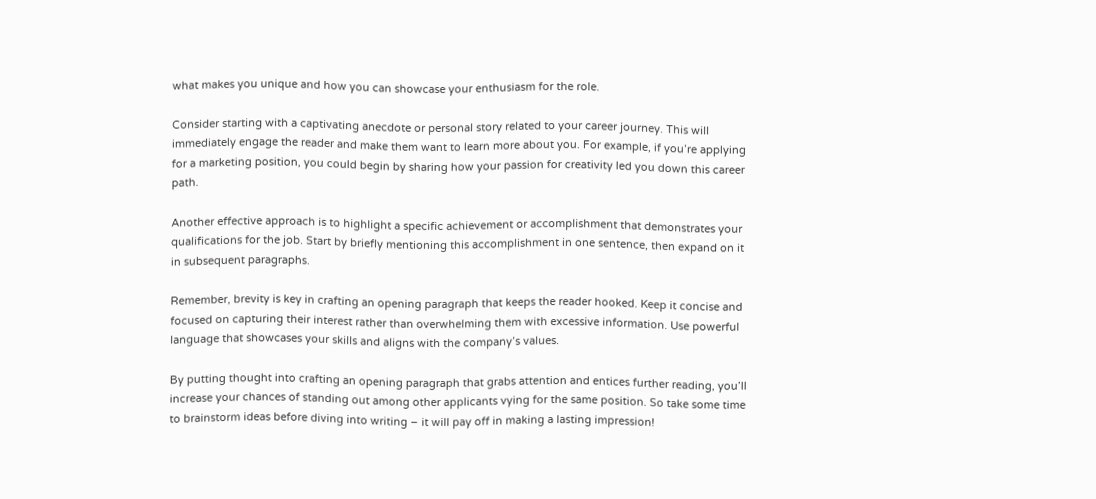what makes you unique and how you can showcase your enthusiasm for the role.

Consider starting with a captivating anecdote or personal story related to your career journey. This will immediately engage the reader and make them want to learn more about you. For example, if you’re applying for a marketing position, you could begin by sharing how your passion for creativity led you down this career path.

Another effective approach is to highlight a specific achievement or accomplishment that demonstrates your qualifications for the job. Start by briefly mentioning this accomplishment in one sentence, then expand on it in subsequent paragraphs.

Remember, brevity is key in crafting an opening paragraph that keeps the reader hooked. Keep it concise and focused on capturing their interest rather than overwhelming them with excessive information. Use powerful language that showcases your skills and aligns with the company’s values.

By putting thought into crafting an opening paragraph that grabs attention and entices further reading, you’ll increase your chances of standing out among other applicants vying for the same position. So take some time to brainstorm ideas before diving into writing – it will pay off in making a lasting impression!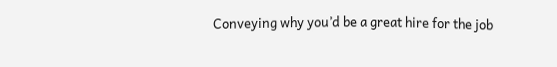Conveying why you’d be a great hire for the job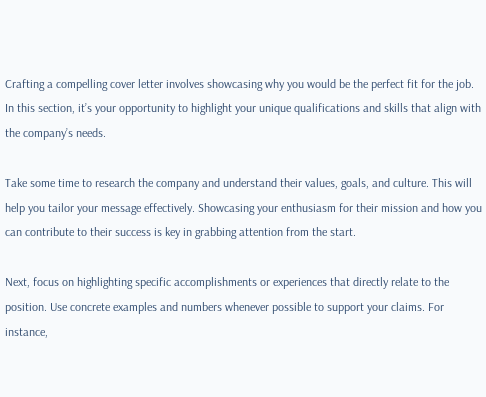Crafting a compelling cover letter involves showcasing why you would be the perfect fit for the job. In this section, it’s your opportunity to highlight your unique qualifications and skills that align with the company’s needs.

Take some time to research the company and understand their values, goals, and culture. This will help you tailor your message effectively. Showcasing your enthusiasm for their mission and how you can contribute to their success is key in grabbing attention from the start.

Next, focus on highlighting specific accomplishments or experiences that directly relate to the position. Use concrete examples and numbers whenever possible to support your claims. For instance,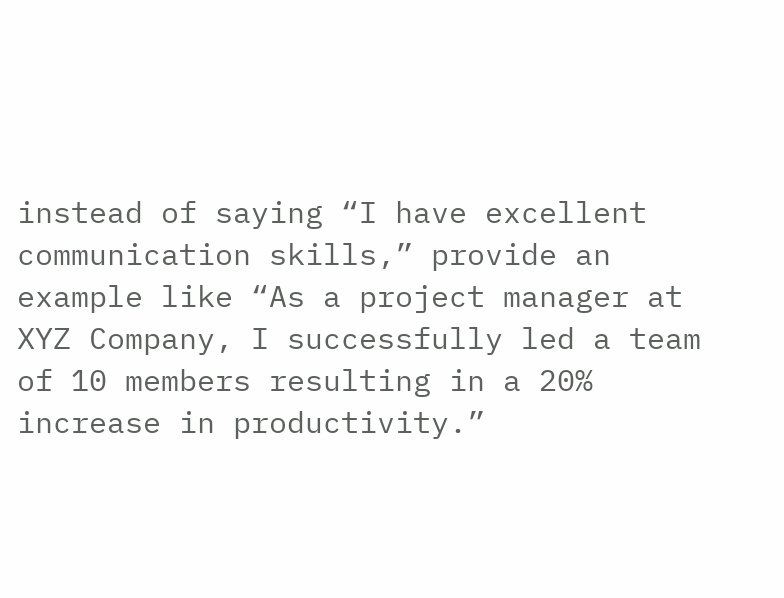instead of saying “I have excellent communication skills,” provide an example like “As a project manager at XYZ Company, I successfully led a team of 10 members resulting in a 20% increase in productivity.”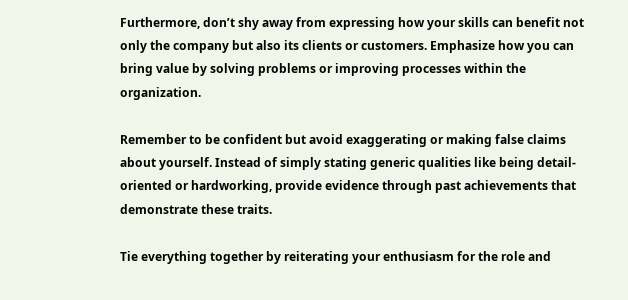Furthermore, don’t shy away from expressing how your skills can benefit not only the company but also its clients or customers. Emphasize how you can bring value by solving problems or improving processes within the organization.

Remember to be confident but avoid exaggerating or making false claims about yourself. Instead of simply stating generic qualities like being detail-oriented or hardworking, provide evidence through past achievements that demonstrate these traits.

Tie everything together by reiterating your enthusiasm for the role and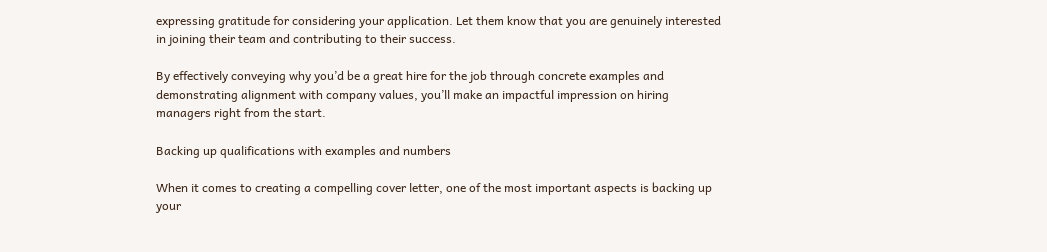expressing gratitude for considering your application. Let them know that you are genuinely interested in joining their team and contributing to their success.

By effectively conveying why you’d be a great hire for the job through concrete examples and demonstrating alignment with company values, you’ll make an impactful impression on hiring managers right from the start.

Backing up qualifications with examples and numbers

When it comes to creating a compelling cover letter, one of the most important aspects is backing up your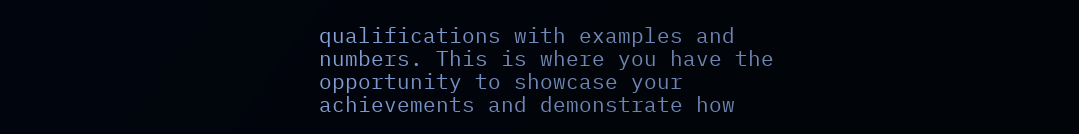qualifications with examples and numbers. This is where you have the opportunity to showcase your achievements and demonstrate how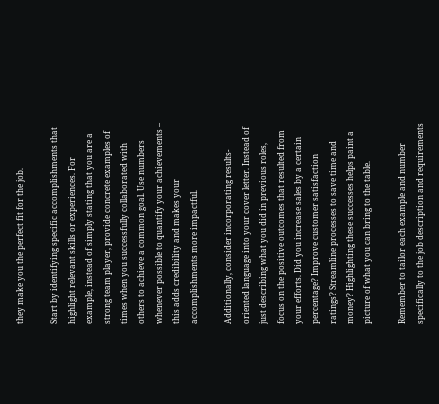they make you the perfect fit for the job.

Start by identifying specific accomplishments that highlight relevant skills or experiences. For example, instead of simply stating that you are a strong team player, provide concrete examples of times when you successfully collaborated with others to achieve a common goal. Use numbers whenever possible to quantify your achievements – this adds credibility and makes your accomplishments more impactful.

Additionally, consider incorporating results-oriented language into your cover letter. Instead of just describing what you did in previous roles, focus on the positive outcomes that resulted from your efforts. Did you increase sales by a certain percentage? Improve customer satisfaction ratings? Streamline processes to save time and money? Highlighting these successes helps paint a picture of what you can bring to the table.

Remember to tailor each example and number specifically to the job description and requirements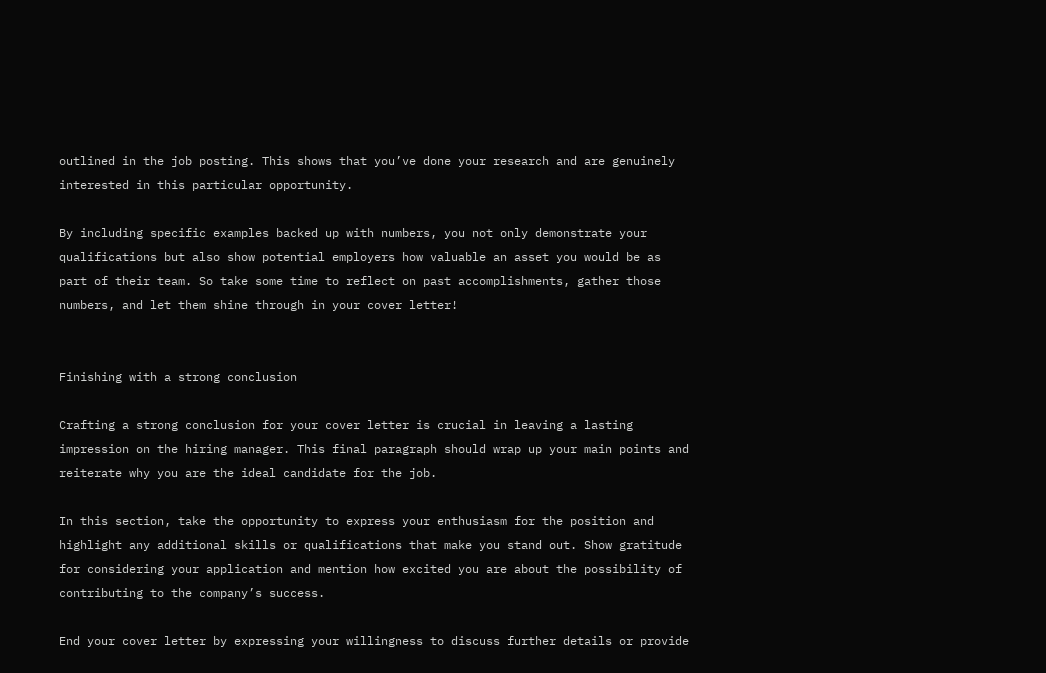outlined in the job posting. This shows that you’ve done your research and are genuinely interested in this particular opportunity.

By including specific examples backed up with numbers, you not only demonstrate your qualifications but also show potential employers how valuable an asset you would be as part of their team. So take some time to reflect on past accomplishments, gather those numbers, and let them shine through in your cover letter!


Finishing with a strong conclusion

Crafting a strong conclusion for your cover letter is crucial in leaving a lasting impression on the hiring manager. This final paragraph should wrap up your main points and reiterate why you are the ideal candidate for the job.

In this section, take the opportunity to express your enthusiasm for the position and highlight any additional skills or qualifications that make you stand out. Show gratitude for considering your application and mention how excited you are about the possibility of contributing to the company’s success.

End your cover letter by expressing your willingness to discuss further details or provide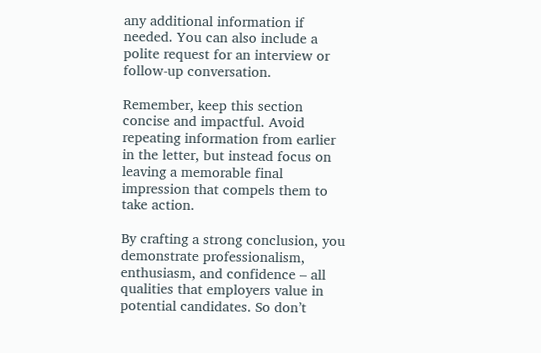any additional information if needed. You can also include a polite request for an interview or follow-up conversation.

Remember, keep this section concise and impactful. Avoid repeating information from earlier in the letter, but instead focus on leaving a memorable final impression that compels them to take action.

By crafting a strong conclusion, you demonstrate professionalism, enthusiasm, and confidence – all qualities that employers value in potential candidates. So don’t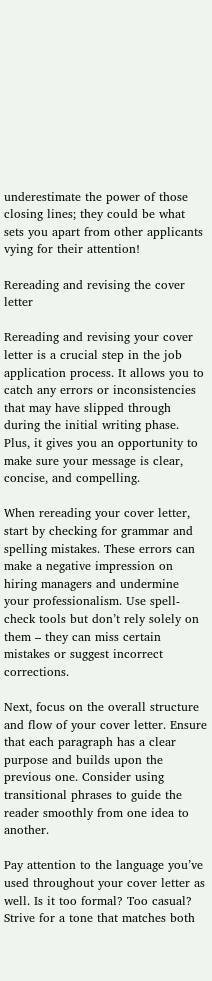underestimate the power of those closing lines; they could be what sets you apart from other applicants vying for their attention!

Rereading and revising the cover letter

Rereading and revising your cover letter is a crucial step in the job application process. It allows you to catch any errors or inconsistencies that may have slipped through during the initial writing phase. Plus, it gives you an opportunity to make sure your message is clear, concise, and compelling.

When rereading your cover letter, start by checking for grammar and spelling mistakes. These errors can make a negative impression on hiring managers and undermine your professionalism. Use spell-check tools but don’t rely solely on them – they can miss certain mistakes or suggest incorrect corrections.

Next, focus on the overall structure and flow of your cover letter. Ensure that each paragraph has a clear purpose and builds upon the previous one. Consider using transitional phrases to guide the reader smoothly from one idea to another.

Pay attention to the language you’ve used throughout your cover letter as well. Is it too formal? Too casual? Strive for a tone that matches both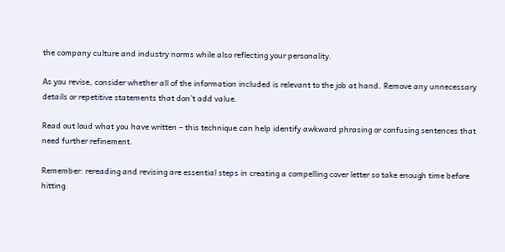the company culture and industry norms while also reflecting your personality.

As you revise, consider whether all of the information included is relevant to the job at hand. Remove any unnecessary details or repetitive statements that don’t add value.

Read out loud what you have written – this technique can help identify awkward phrasing or confusing sentences that need further refinement.

Remember: rereading and revising are essential steps in creating a compelling cover letter so take enough time before hitting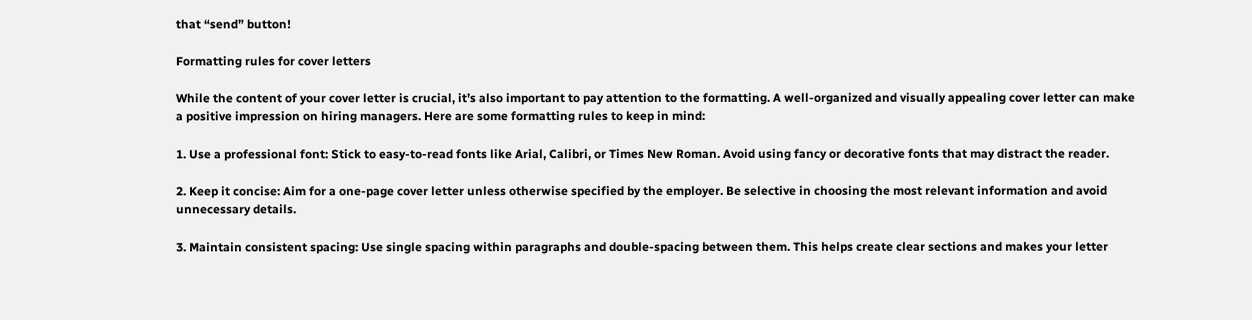that “send” button!

Formatting rules for cover letters

While the content of your cover letter is crucial, it’s also important to pay attention to the formatting. A well-organized and visually appealing cover letter can make a positive impression on hiring managers. Here are some formatting rules to keep in mind:

1. Use a professional font: Stick to easy-to-read fonts like Arial, Calibri, or Times New Roman. Avoid using fancy or decorative fonts that may distract the reader.

2. Keep it concise: Aim for a one-page cover letter unless otherwise specified by the employer. Be selective in choosing the most relevant information and avoid unnecessary details.

3. Maintain consistent spacing: Use single spacing within paragraphs and double-spacing between them. This helps create clear sections and makes your letter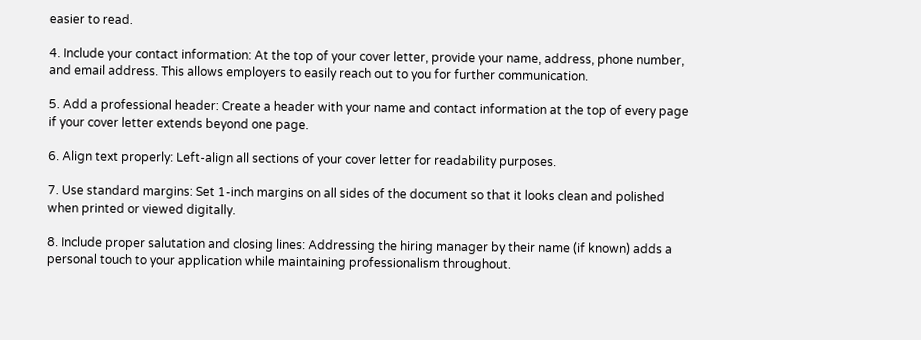easier to read.

4. Include your contact information: At the top of your cover letter, provide your name, address, phone number, and email address. This allows employers to easily reach out to you for further communication.

5. Add a professional header: Create a header with your name and contact information at the top of every page if your cover letter extends beyond one page.

6. Align text properly: Left-align all sections of your cover letter for readability purposes.

7. Use standard margins: Set 1-inch margins on all sides of the document so that it looks clean and polished when printed or viewed digitally.

8. Include proper salutation and closing lines: Addressing the hiring manager by their name (if known) adds a personal touch to your application while maintaining professionalism throughout.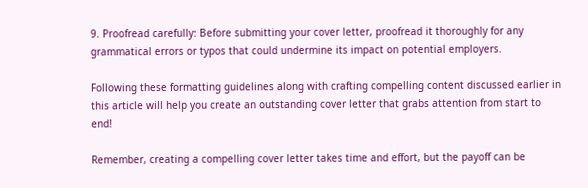9. Proofread carefully: Before submitting your cover letter, proofread it thoroughly for any grammatical errors or typos that could undermine its impact on potential employers.

Following these formatting guidelines along with crafting compelling content discussed earlier in this article will help you create an outstanding cover letter that grabs attention from start to end!

Remember, creating a compelling cover letter takes time and effort, but the payoff can be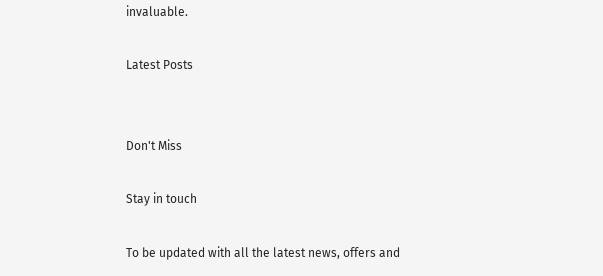invaluable.

Latest Posts


Don't Miss

Stay in touch

To be updated with all the latest news, offers and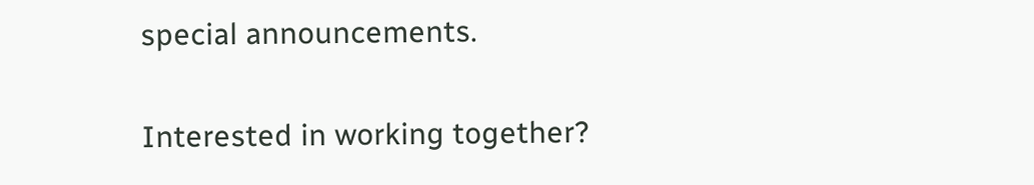special announcements.

Interested in working together?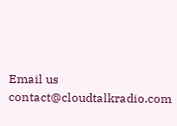Email us contact@cloudtalkradio.com